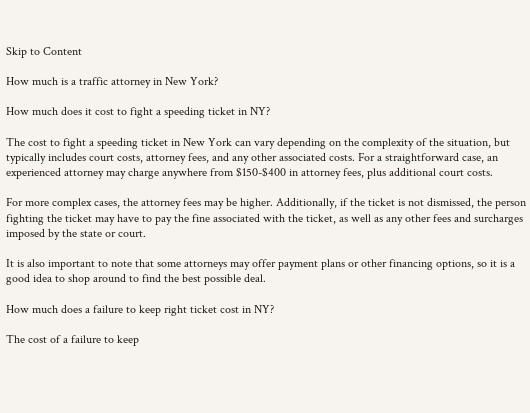Skip to Content

How much is a traffic attorney in New York?

How much does it cost to fight a speeding ticket in NY?

The cost to fight a speeding ticket in New York can vary depending on the complexity of the situation, but typically includes court costs, attorney fees, and any other associated costs. For a straightforward case, an experienced attorney may charge anywhere from $150-$400 in attorney fees, plus additional court costs.

For more complex cases, the attorney fees may be higher. Additionally, if the ticket is not dismissed, the person fighting the ticket may have to pay the fine associated with the ticket, as well as any other fees and surcharges imposed by the state or court.

It is also important to note that some attorneys may offer payment plans or other financing options, so it is a good idea to shop around to find the best possible deal.

How much does a failure to keep right ticket cost in NY?

The cost of a failure to keep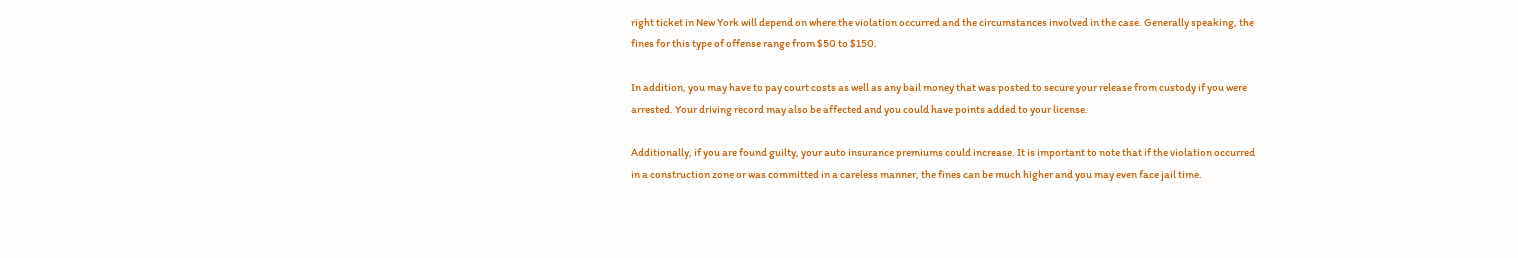right ticket in New York will depend on where the violation occurred and the circumstances involved in the case. Generally speaking, the fines for this type of offense range from $50 to $150.

In addition, you may have to pay court costs as well as any bail money that was posted to secure your release from custody if you were arrested. Your driving record may also be affected and you could have points added to your license.

Additionally, if you are found guilty, your auto insurance premiums could increase. It is important to note that if the violation occurred in a construction zone or was committed in a careless manner, the fines can be much higher and you may even face jail time.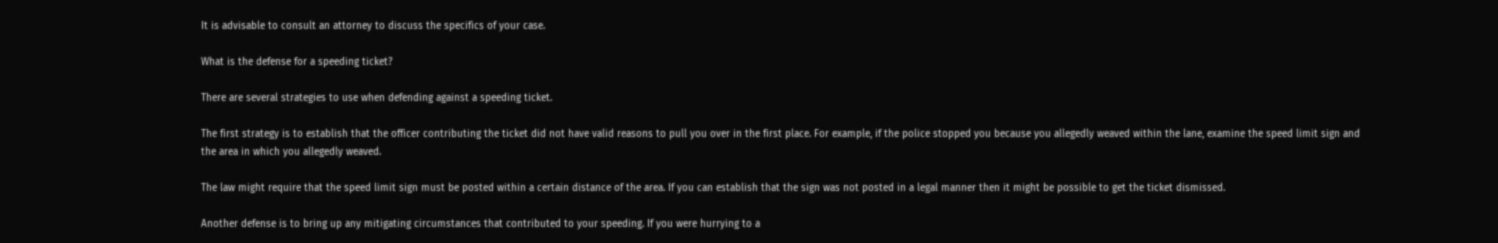It is advisable to consult an attorney to discuss the specifics of your case.

What is the defense for a speeding ticket?

There are several strategies to use when defending against a speeding ticket.

The first strategy is to establish that the officer contributing the ticket did not have valid reasons to pull you over in the first place. For example, if the police stopped you because you allegedly weaved within the lane, examine the speed limit sign and the area in which you allegedly weaved.

The law might require that the speed limit sign must be posted within a certain distance of the area. If you can establish that the sign was not posted in a legal manner then it might be possible to get the ticket dismissed.

Another defense is to bring up any mitigating circumstances that contributed to your speeding. If you were hurrying to a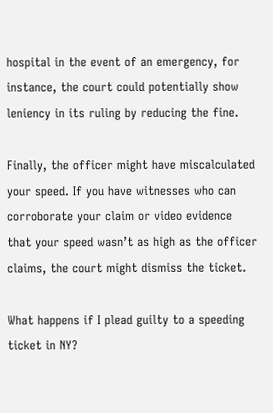hospital in the event of an emergency, for instance, the court could potentially show leniency in its ruling by reducing the fine.

Finally, the officer might have miscalculated your speed. If you have witnesses who can corroborate your claim or video evidence that your speed wasn’t as high as the officer claims, the court might dismiss the ticket.

What happens if I plead guilty to a speeding ticket in NY?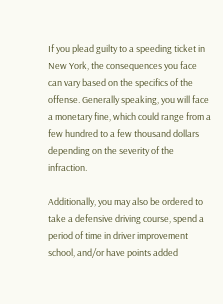If you plead guilty to a speeding ticket in New York, the consequences you face can vary based on the specifics of the offense. Generally speaking, you will face a monetary fine, which could range from a few hundred to a few thousand dollars depending on the severity of the infraction.

Additionally, you may also be ordered to take a defensive driving course, spend a period of time in driver improvement school, and/or have points added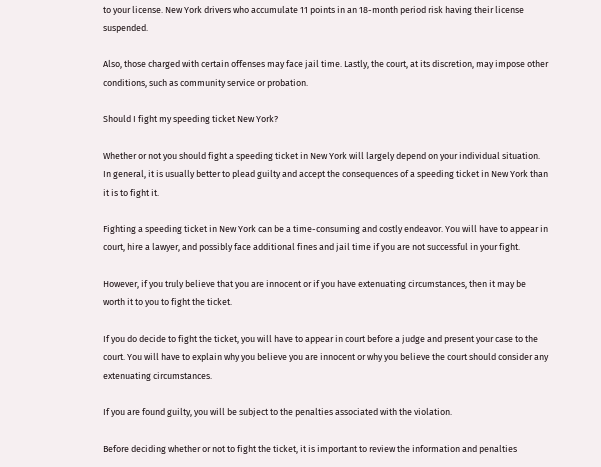to your license. New York drivers who accumulate 11 points in an 18-month period risk having their license suspended.

Also, those charged with certain offenses may face jail time. Lastly, the court, at its discretion, may impose other conditions, such as community service or probation.

Should I fight my speeding ticket New York?

Whether or not you should fight a speeding ticket in New York will largely depend on your individual situation. In general, it is usually better to plead guilty and accept the consequences of a speeding ticket in New York than it is to fight it.

Fighting a speeding ticket in New York can be a time-consuming and costly endeavor. You will have to appear in court, hire a lawyer, and possibly face additional fines and jail time if you are not successful in your fight.

However, if you truly believe that you are innocent or if you have extenuating circumstances, then it may be worth it to you to fight the ticket.

If you do decide to fight the ticket, you will have to appear in court before a judge and present your case to the court. You will have to explain why you believe you are innocent or why you believe the court should consider any extenuating circumstances.

If you are found guilty, you will be subject to the penalties associated with the violation.

Before deciding whether or not to fight the ticket, it is important to review the information and penalties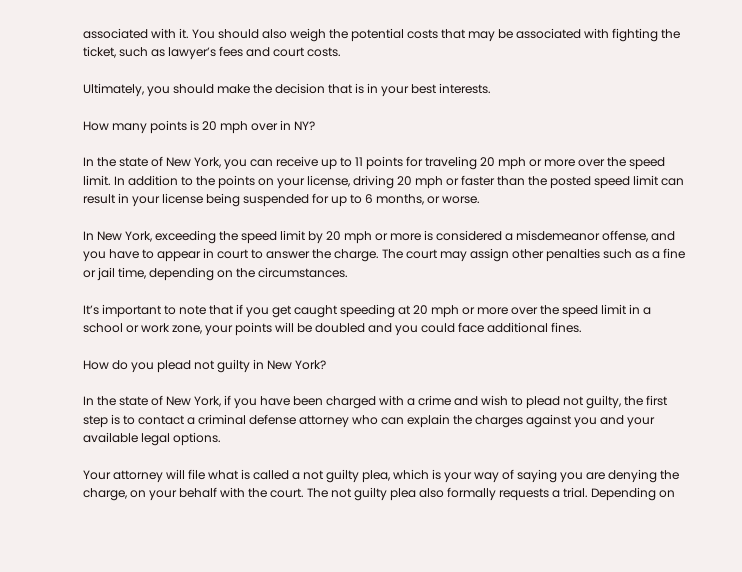associated with it. You should also weigh the potential costs that may be associated with fighting the ticket, such as lawyer’s fees and court costs.

Ultimately, you should make the decision that is in your best interests.

How many points is 20 mph over in NY?

In the state of New York, you can receive up to 11 points for traveling 20 mph or more over the speed limit. In addition to the points on your license, driving 20 mph or faster than the posted speed limit can result in your license being suspended for up to 6 months, or worse.

In New York, exceeding the speed limit by 20 mph or more is considered a misdemeanor offense, and you have to appear in court to answer the charge. The court may assign other penalties such as a fine or jail time, depending on the circumstances.

It’s important to note that if you get caught speeding at 20 mph or more over the speed limit in a school or work zone, your points will be doubled and you could face additional fines.

How do you plead not guilty in New York?

In the state of New York, if you have been charged with a crime and wish to plead not guilty, the first step is to contact a criminal defense attorney who can explain the charges against you and your available legal options.

Your attorney will file what is called a not guilty plea, which is your way of saying you are denying the charge, on your behalf with the court. The not guilty plea also formally requests a trial. Depending on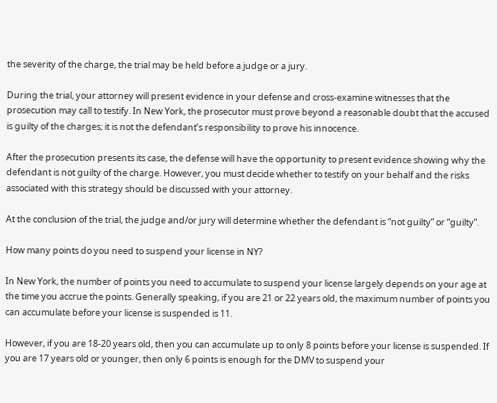the severity of the charge, the trial may be held before a judge or a jury.

During the trial, your attorney will present evidence in your defense and cross-examine witnesses that the prosecution may call to testify. In New York, the prosecutor must prove beyond a reasonable doubt that the accused is guilty of the charges; it is not the defendant’s responsibility to prove his innocence.

After the prosecution presents its case, the defense will have the opportunity to present evidence showing why the defendant is not guilty of the charge. However, you must decide whether to testify on your behalf and the risks associated with this strategy should be discussed with your attorney.

At the conclusion of the trial, the judge and/or jury will determine whether the defendant is “not guilty” or “guilty”.

How many points do you need to suspend your license in NY?

In New York, the number of points you need to accumulate to suspend your license largely depends on your age at the time you accrue the points. Generally speaking, if you are 21 or 22 years old, the maximum number of points you can accumulate before your license is suspended is 11.

However, if you are 18-20 years old, then you can accumulate up to only 8 points before your license is suspended. If you are 17 years old or younger, then only 6 points is enough for the DMV to suspend your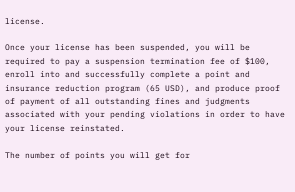license.

Once your license has been suspended, you will be required to pay a suspension termination fee of $100, enroll into and successfully complete a point and insurance reduction program (65 USD), and produce proof of payment of all outstanding fines and judgments associated with your pending violations in order to have your license reinstated.

The number of points you will get for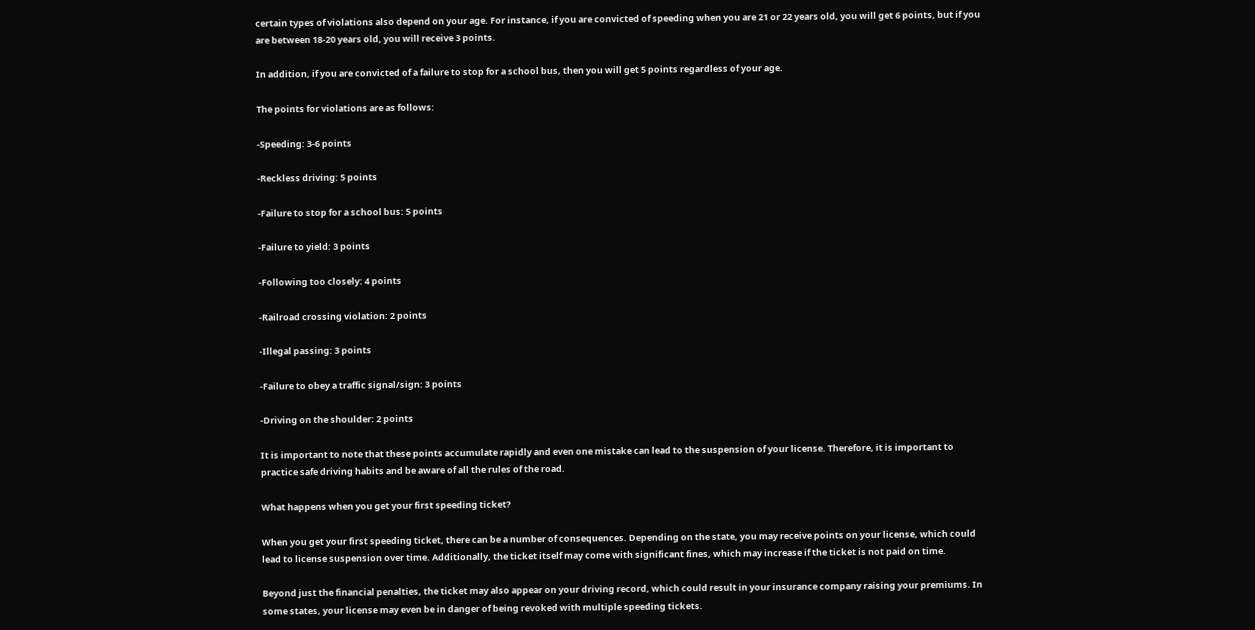certain types of violations also depend on your age. For instance, if you are convicted of speeding when you are 21 or 22 years old, you will get 6 points, but if you are between 18-20 years old, you will receive 3 points.

In addition, if you are convicted of a failure to stop for a school bus, then you will get 5 points regardless of your age.

The points for violations are as follows:

-Speeding: 3-6 points

-Reckless driving: 5 points

-Failure to stop for a school bus: 5 points

-Failure to yield: 3 points

-Following too closely: 4 points

-Railroad crossing violation: 2 points

-Illegal passing: 3 points

-Failure to obey a traffic signal/sign: 3 points

-Driving on the shoulder: 2 points

It is important to note that these points accumulate rapidly and even one mistake can lead to the suspension of your license. Therefore, it is important to practice safe driving habits and be aware of all the rules of the road.

What happens when you get your first speeding ticket?

When you get your first speeding ticket, there can be a number of consequences. Depending on the state, you may receive points on your license, which could lead to license suspension over time. Additionally, the ticket itself may come with significant fines, which may increase if the ticket is not paid on time.

Beyond just the financial penalties, the ticket may also appear on your driving record, which could result in your insurance company raising your premiums. In some states, your license may even be in danger of being revoked with multiple speeding tickets.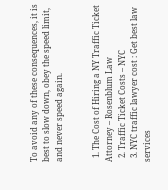To avoid any of these consequences, it is best to slow down, obey the speed limit, and never speed again.


  1. The Cost of Hiring a NY Traffic Ticket Attorney – Rosenblum Law
  2. Traffic Ticket Costs – NYC
  3. NYC traffic lawyer cost : Get best law services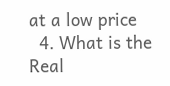at a low price
  4. What is the Real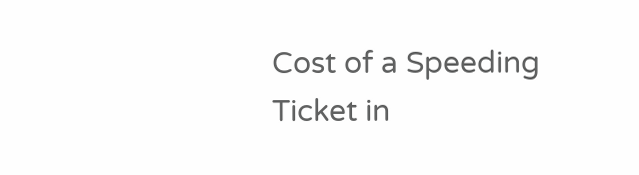Cost of a Speeding Ticket in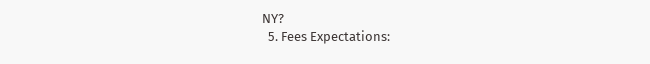NY?
  5. Fees Expectations: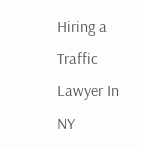Hiring a Traffic Lawyer In NY